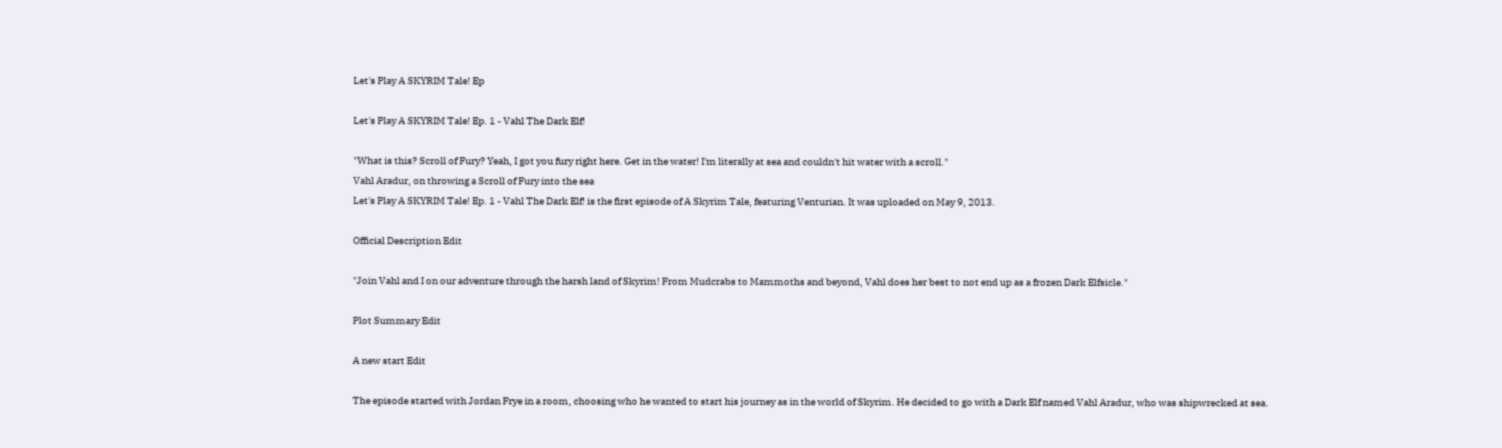Let's Play A SKYRIM Tale! Ep

Let's Play A SKYRIM Tale! Ep. 1 - Vahl The Dark Elf!

"What is this? Scroll of Fury? Yeah, I got you fury right here. Get in the water! I'm literally at sea and couldn't hit water with a scroll."
Vahl Aradur, on throwing a Scroll of Fury into the sea
Let's Play A SKYRIM Tale! Ep. 1 - Vahl The Dark Elf! is the first episode of A Skyrim Tale, featuring Venturian. It was uploaded on May 9, 2013.

Official Description Edit

"Join Vahl and I on our adventure through the harsh land of Skyrim! From Mudcrabs to Mammoths and beyond, Vahl does her best to not end up as a frozen Dark Elfsicle."

Plot Summary Edit

A new start Edit

The episode started with Jordan Frye in a room, choosing who he wanted to start his journey as in the world of Skyrim. He decided to go with a Dark Elf named Vahl Aradur, who was shipwrecked at sea.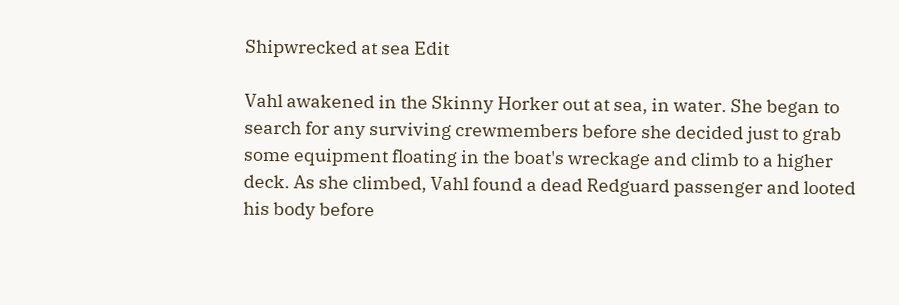Shipwrecked at sea Edit

Vahl awakened in the Skinny Horker out at sea, in water. She began to search for any surviving crewmembers before she decided just to grab some equipment floating in the boat's wreckage and climb to a higher deck. As she climbed, Vahl found a dead Redguard passenger and looted his body before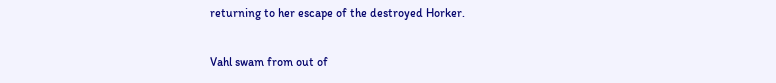returning to her escape of the destroyed Horker.

Vahl swam from out of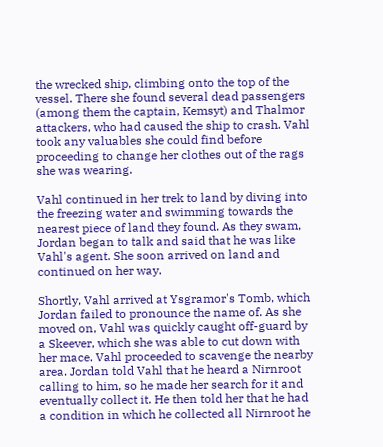the wrecked ship, climbing onto the top of the vessel. There she found several dead passengers (among them the captain, Kemsyt) and Thalmor attackers, who had caused the ship to crash. Vahl took any valuables she could find before proceeding to change her clothes out of the rags she was wearing.

Vahl continued in her trek to land by diving into the freezing water and swimming towards the nearest piece of land they found. As they swam, Jordan began to talk and said that he was like Vahl's agent. She soon arrived on land and continued on her way.

Shortly, Vahl arrived at Ysgramor's Tomb, which Jordan failed to pronounce the name of. As she moved on, Vahl was quickly caught off-guard by a Skeever, which she was able to cut down with her mace. Vahl proceeded to scavenge the nearby area. Jordan told Vahl that he heard a Nirnroot calling to him, so he made her search for it and eventually collect it. He then told her that he had a condition in which he collected all Nirnroot he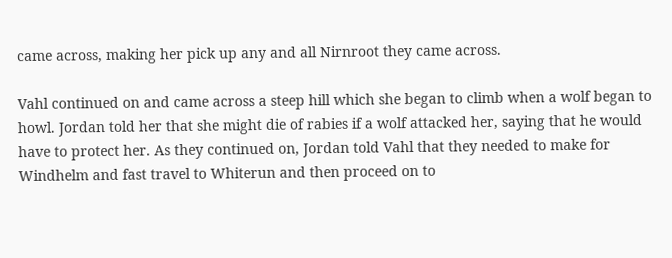came across, making her pick up any and all Nirnroot they came across.

Vahl continued on and came across a steep hill which she began to climb when a wolf began to howl. Jordan told her that she might die of rabies if a wolf attacked her, saying that he would have to protect her. As they continued on, Jordan told Vahl that they needed to make for Windhelm and fast travel to Whiterun and then proceed on to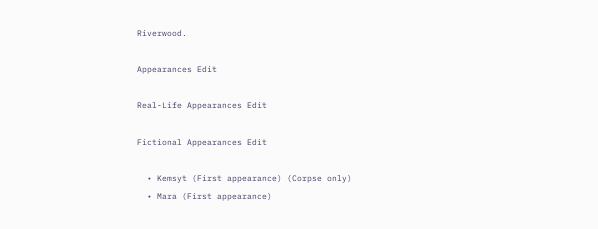Riverwood.

Appearances Edit

Real-Life Appearances Edit

Fictional Appearances Edit

  • Kemsyt (First appearance) (Corpse only)
  • Mara (First appearance)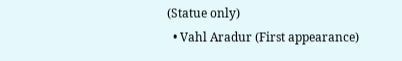(Statue only)
  • Vahl Aradur (First appearance)